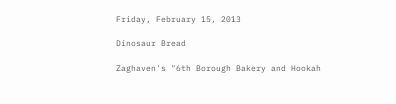Friday, February 15, 2013

Dinosaur Bread

Zaghaven's "6th Borough Bakery and Hookah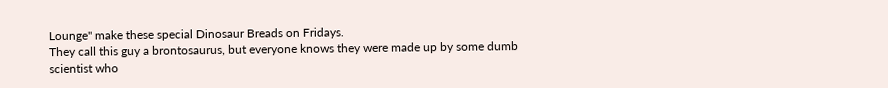Lounge" make these special Dinosaur Breads on Fridays.
They call this guy a brontosaurus, but everyone knows they were made up by some dumb scientist who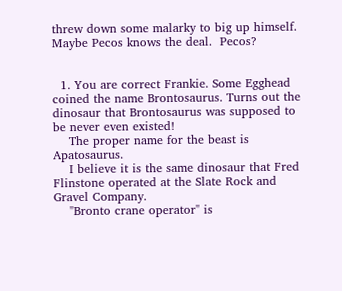threw down some malarky to big up himself.  Maybe Pecos knows the deal.  Pecos?


  1. You are correct Frankie. Some Egghead coined the name Brontosaurus. Turns out the dinosaur that Brontosaurus was supposed to be never even existed!
    The proper name for the beast is Apatosaurus.
    I believe it is the same dinosaur that Fred Flinstone operated at the Slate Rock and Gravel Company.
    "Bronto crane operator" is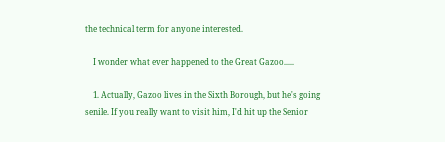the technical term for anyone interested.

    I wonder what ever happened to the Great Gazoo.....

    1. Actually, Gazoo lives in the Sixth Borough, but he's going senile. If you really want to visit him, I'd hit up the Senior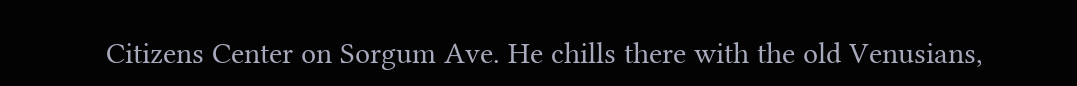Citizens Center on Sorgum Ave. He chills there with the old Venusians,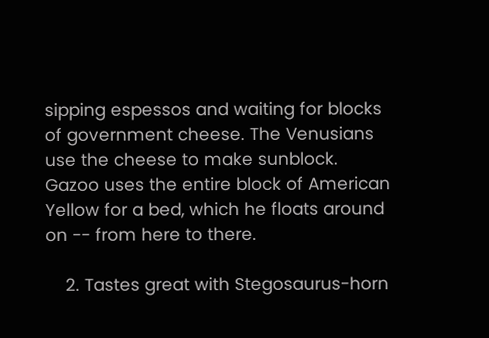sipping espessos and waiting for blocks of government cheese. The Venusians use the cheese to make sunblock. Gazoo uses the entire block of American Yellow for a bed, which he floats around on -- from here to there.

    2. Tastes great with Stegosaurus-horn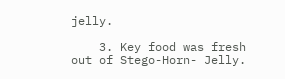jelly.

    3. Key food was fresh out of Stego-Horn- Jelly.